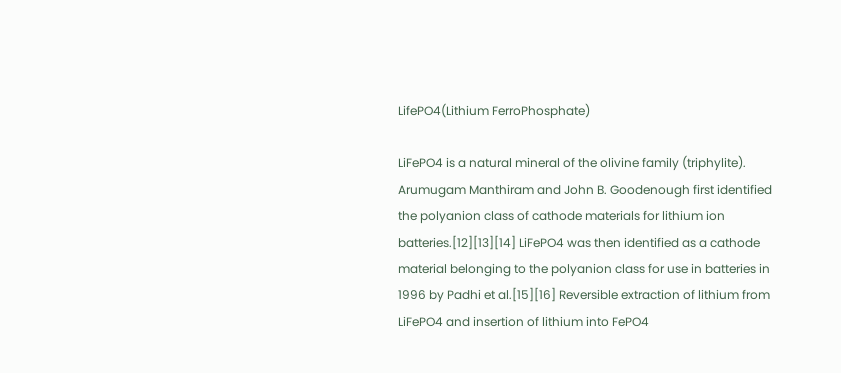LifePO4(Lithium FerroPhosphate)

LiFePO4 is a natural mineral of the olivine family (triphylite). Arumugam Manthiram and John B. Goodenough first identified the polyanion class of cathode materials for lithium ion batteries.[12][13][14] LiFePO4 was then identified as a cathode material belonging to the polyanion class for use in batteries in 1996 by Padhi et al.[15][16] Reversible extraction of lithium from LiFePO4 and insertion of lithium into FePO4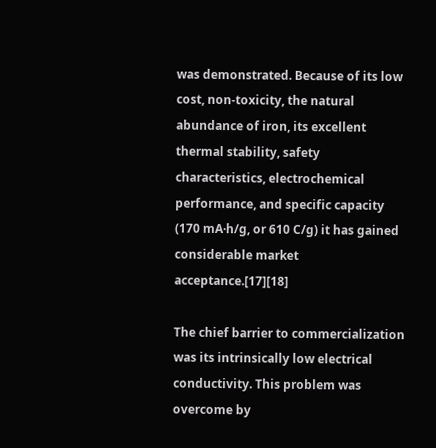was demonstrated. Because of its low cost, non-toxicity, the natural abundance of iron, its excellent thermal stability, safety characteristics, electrochemical performance, and specific capacity (170 mA·h/g, or 610 C/g) it has gained considerable market acceptance.[17][18]

The chief barrier to commercialization was its intrinsically low electrical conductivity. This problem was overcome by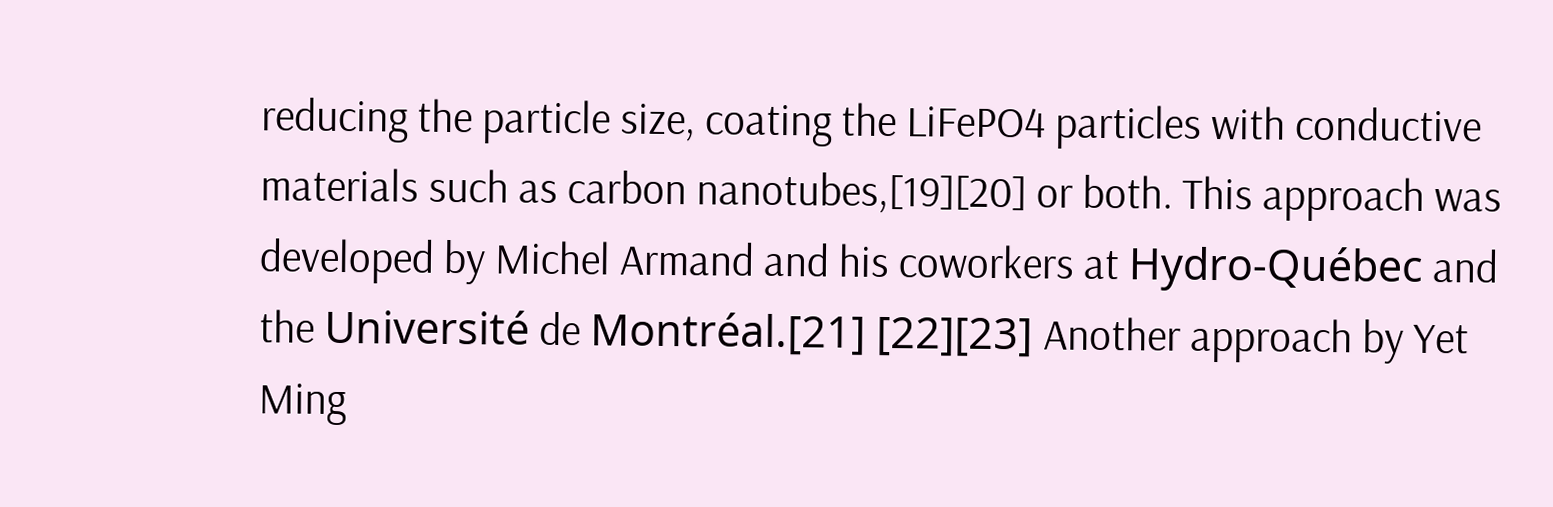reducing the particle size, coating the LiFePO4 particles with conductive materials such as carbon nanotubes,[19][20] or both. This approach was developed by Michel Armand and his coworkers at Hydro-Québec and the Université de Montréal.[21] [22][23] Another approach by Yet Ming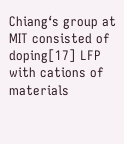Chiang‘s group at MIT consisted of doping[17] LFP with cations of materials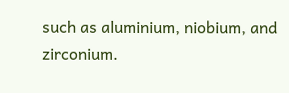such as aluminium, niobium, and zirconium.